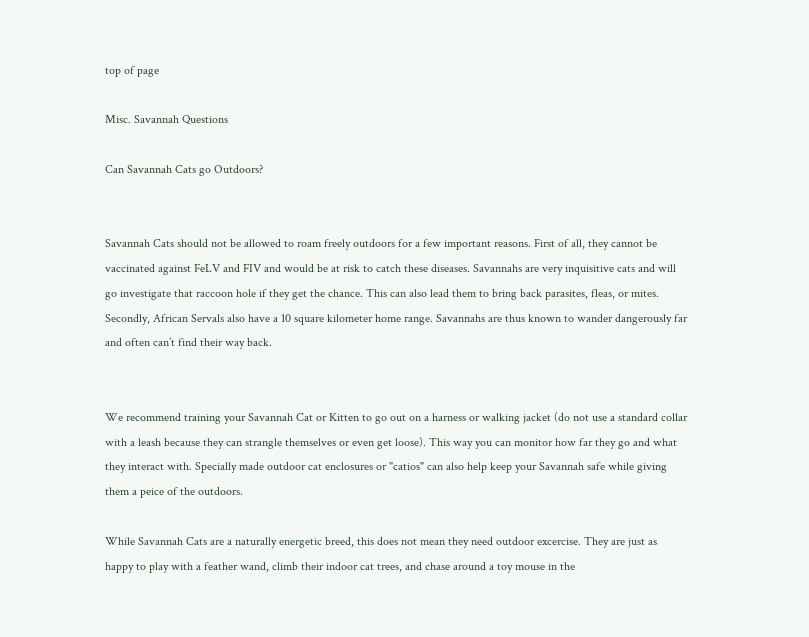top of page

Misc. Savannah Questions

Can Savannah Cats go Outdoors?


Savannah Cats should not be allowed to roam freely outdoors for a few important reasons. First of all, they cannot be vaccinated against FeLV and FIV and would be at risk to catch these diseases. Savannahs are very inquisitive cats and will go investigate that raccoon hole if they get the chance. This can also lead them to bring back parasites, fleas, or mites. Secondly, African Servals also have a 10 square kilometer home range. Savannahs are thus known to wander dangerously far and often can’t find their way back.


We recommend training your Savannah Cat or Kitten to go out on a harness or walking jacket (do not use a standard collar with a leash because they can strangle themselves or even get loose). This way you can monitor how far they go and what they interact with. Specially made outdoor cat enclosures or "catios" can also help keep your Savannah safe while giving them a peice of the outdoors.

While Savannah Cats are a naturally energetic breed, this does not mean they need outdoor excercise. They are just as happy to play with a feather wand, climb their indoor cat trees, and chase around a toy mouse in the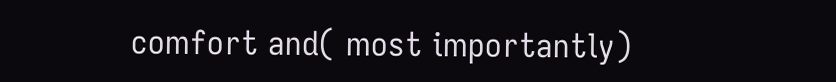comfort and( most importantly)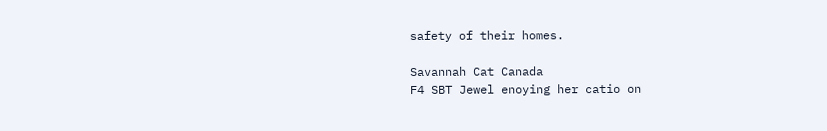safety of their homes.

Savannah Cat Canada
F4 SBT Jewel enoying her catio on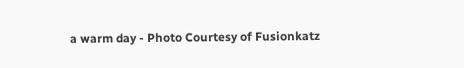a warm day - Photo Courtesy of Fusionkatz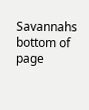Savannahs
bottom of page